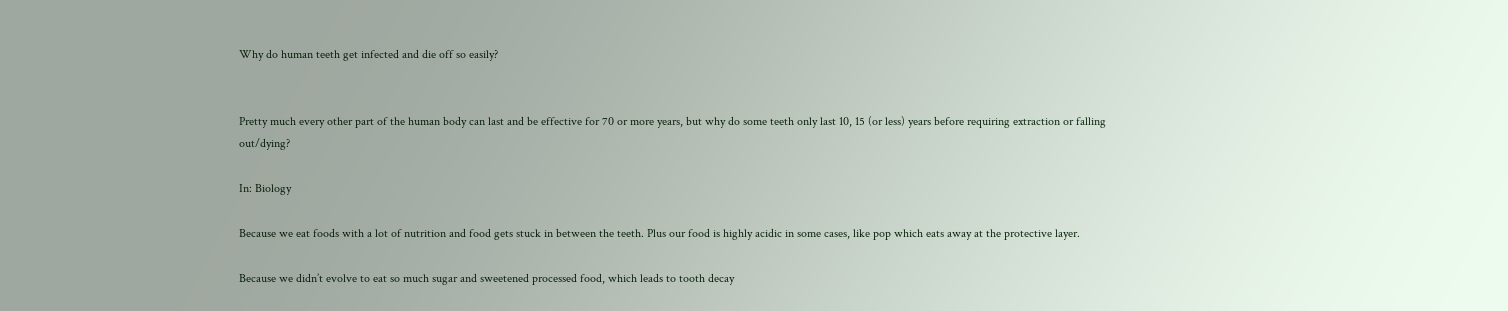Why do human teeth get infected and die off so easily?


Pretty much every other part of the human body can last and be effective for 70 or more years, but why do some teeth only last 10, 15 (or less) years before requiring extraction or falling out/dying?

In: Biology

Because we eat foods with a lot of nutrition and food gets stuck in between the teeth. Plus our food is highly acidic in some cases, like pop which eats away at the protective layer.

Because we didn’t evolve to eat so much sugar and sweetened processed food, which leads to tooth decay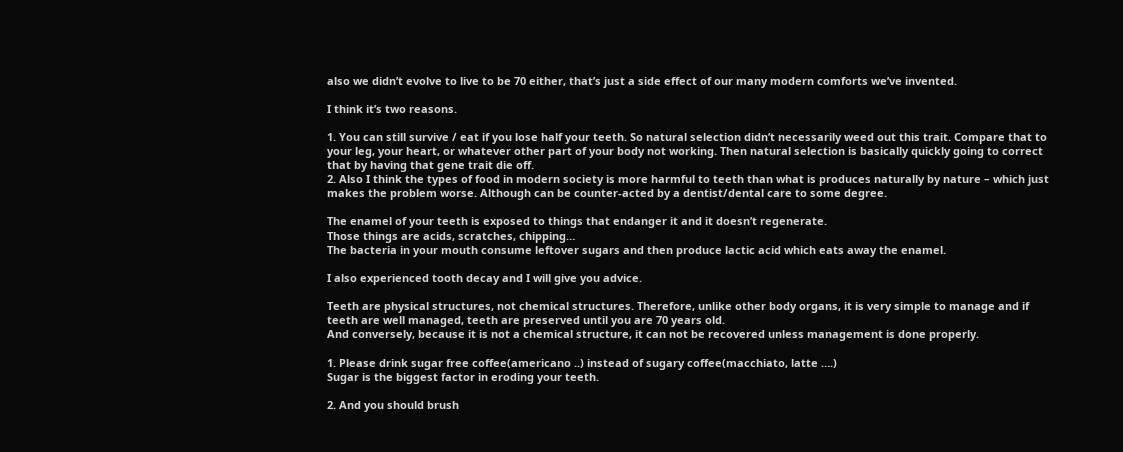also we didn’t evolve to live to be 70 either, that’s just a side effect of our many modern comforts we’ve invented.

I think it’s two reasons.

1. You can still survive / eat if you lose half your teeth. So natural selection didn’t necessarily weed out this trait. Compare that to your leg, your heart, or whatever other part of your body not working. Then natural selection is basically quickly going to correct that by having that gene trait die off.
2. Also I think the types of food in modern society is more harmful to teeth than what is produces naturally by nature – which just makes the problem worse. Although can be counter-acted by a dentist/dental care to some degree.

The enamel of your teeth is exposed to things that endanger it and it doesn’t regenerate.
Those things are acids, scratches, chipping…
The bacteria in your mouth consume leftover sugars and then produce lactic acid which eats away the enamel.

I also experienced tooth decay and I will give you advice.

Teeth are physical structures, not chemical structures. Therefore, unlike other body organs, it is very simple to manage and if teeth are well managed, teeth are preserved until you are 70 years old.
And conversely, because it is not a chemical structure, it can not be recovered unless management is done properly.

1. Please drink sugar free coffee(americano ..) instead of sugary coffee(macchiato, latte ….)
Sugar is the biggest factor in eroding your teeth.

2. And you should brush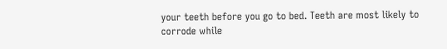your teeth before you go to bed. Teeth are most likely to corrode while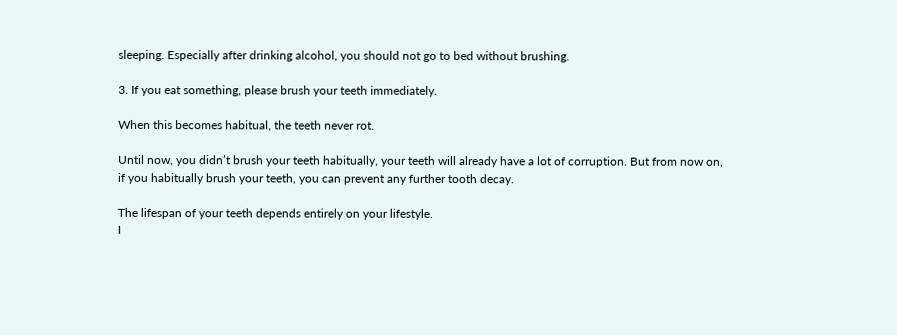sleeping. Especially after drinking alcohol, you should not go to bed without brushing.

3. If you eat something, please brush your teeth immediately.

When this becomes habitual, the teeth never rot.

Until now, you didn’t brush your teeth habitually, your teeth will already have a lot of corruption. But from now on, if you habitually brush your teeth, you can prevent any further tooth decay.

The lifespan of your teeth depends entirely on your lifestyle.
I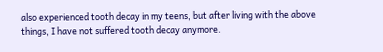also experienced tooth decay in my teens, but after living with the above things, I have not suffered tooth decay anymore.